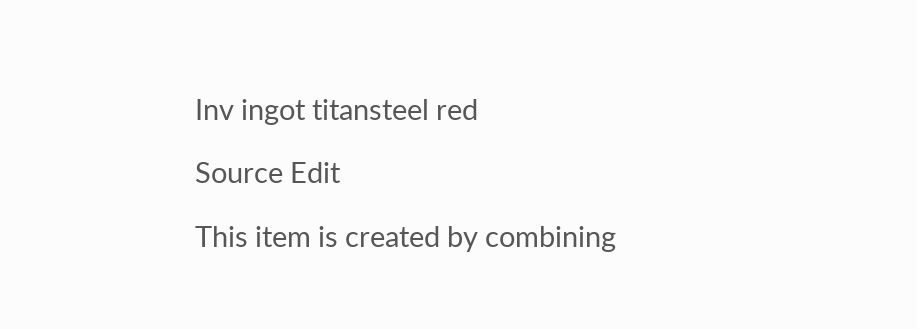Inv ingot titansteel red

Source Edit

This item is created by combining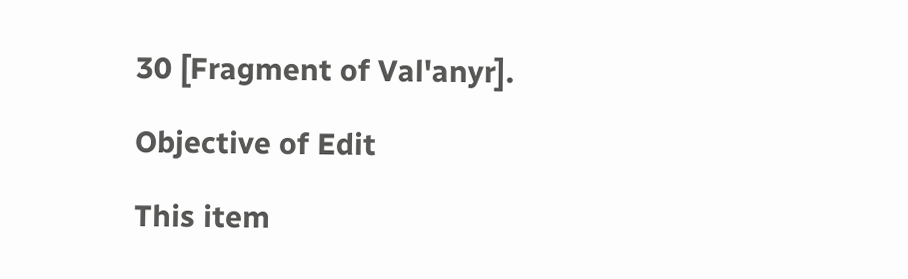30 [Fragment of Val'anyr].

Objective of Edit

This item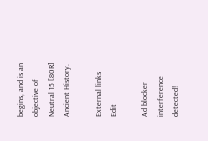begins, and is an objective of Neutral 15 [80R] Ancient History.

External links Edit

Ad blocker interference detected!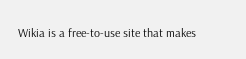Wikia is a free-to-use site that makes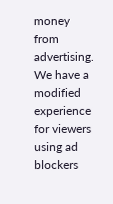money from advertising. We have a modified experience for viewers using ad blockers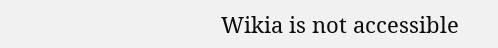Wikia is not accessible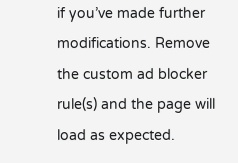if you’ve made further modifications. Remove the custom ad blocker rule(s) and the page will load as expected.